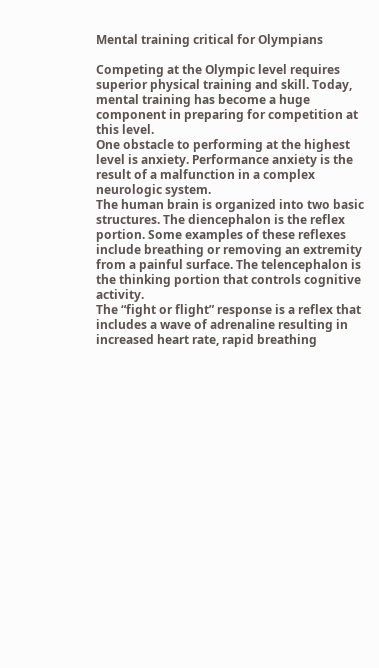Mental training critical for Olympians

Competing at the Olympic level requires superior physical training and skill. Today, mental training has become a huge component in preparing for competition at this level.
One obstacle to performing at the highest level is anxiety. Performance anxiety is the result of a malfunction in a complex neurologic system.
The human brain is organized into two basic structures. The diencephalon is the reflex portion. Some examples of these reflexes include breathing or removing an extremity from a painful surface. The telencephalon is the thinking portion that controls cognitive activity.
The “fight or flight” response is a reflex that includes a wave of adrenaline resulting in increased heart rate, rapid breathing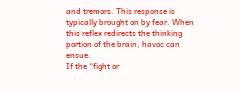and tremors. This response is typically brought on by fear. When this reflex redirects the thinking portion of the brain, havoc can ensue.
If the “fight or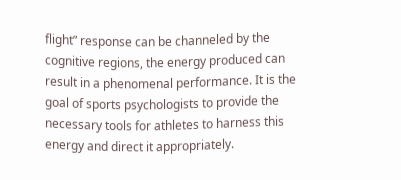flight” response can be channeled by the cognitive regions, the energy produced can result in a phenomenal performance. It is the goal of sports psychologists to provide the necessary tools for athletes to harness this energy and direct it appropriately.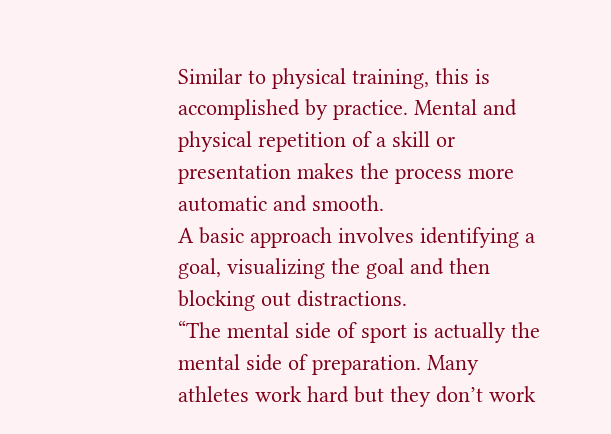Similar to physical training, this is accomplished by practice. Mental and physical repetition of a skill or presentation makes the process more automatic and smooth.
A basic approach involves identifying a goal, visualizing the goal and then blocking out distractions.
“The mental side of sport is actually the mental side of preparation. Many athletes work hard but they don’t work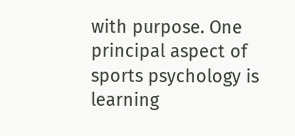with purpose. One principal aspect of sports psychology is learning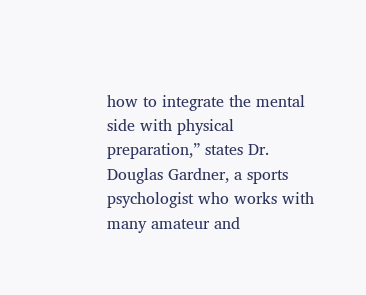how to integrate the mental side with physical preparation,” states Dr. Douglas Gardner, a sports psychologist who works with many amateur and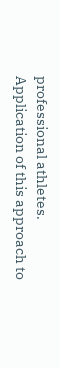professional athletes.
Application of this approach to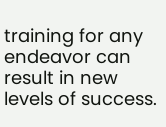training for any endeavor can result in new levels of success.